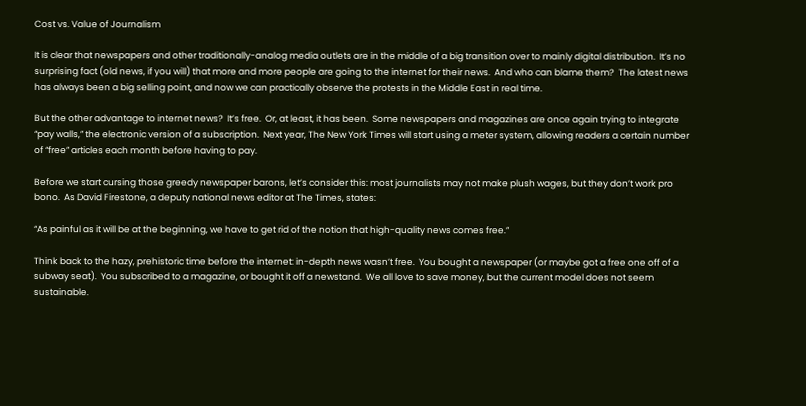Cost vs. Value of Journalism

It is clear that newspapers and other traditionally-analog media outlets are in the middle of a big transition over to mainly digital distribution.  It’s no surprising fact (old news, if you will) that more and more people are going to the internet for their news.  And who can blame them?  The latest news has always been a big selling point, and now we can practically observe the protests in the Middle East in real time.

But the other advantage to internet news?  It’s free.  Or, at least, it has been.  Some newspapers and magazines are once again trying to integrate “pay walls,” the electronic version of a subscription.  Next year, The New York Times will start using a meter system, allowing readers a certain number of “free” articles each month before having to pay.

Before we start cursing those greedy newspaper barons, let’s consider this: most journalists may not make plush wages, but they don’t work pro bono.  As David Firestone, a deputy national news editor at The Times, states:

“As painful as it will be at the beginning, we have to get rid of the notion that high-quality news comes free.”

Think back to the hazy, prehistoric time before the internet: in-depth news wasn’t free.  You bought a newspaper (or maybe got a free one off of a subway seat).  You subscribed to a magazine, or bought it off a newstand.  We all love to save money, but the current model does not seem sustainable.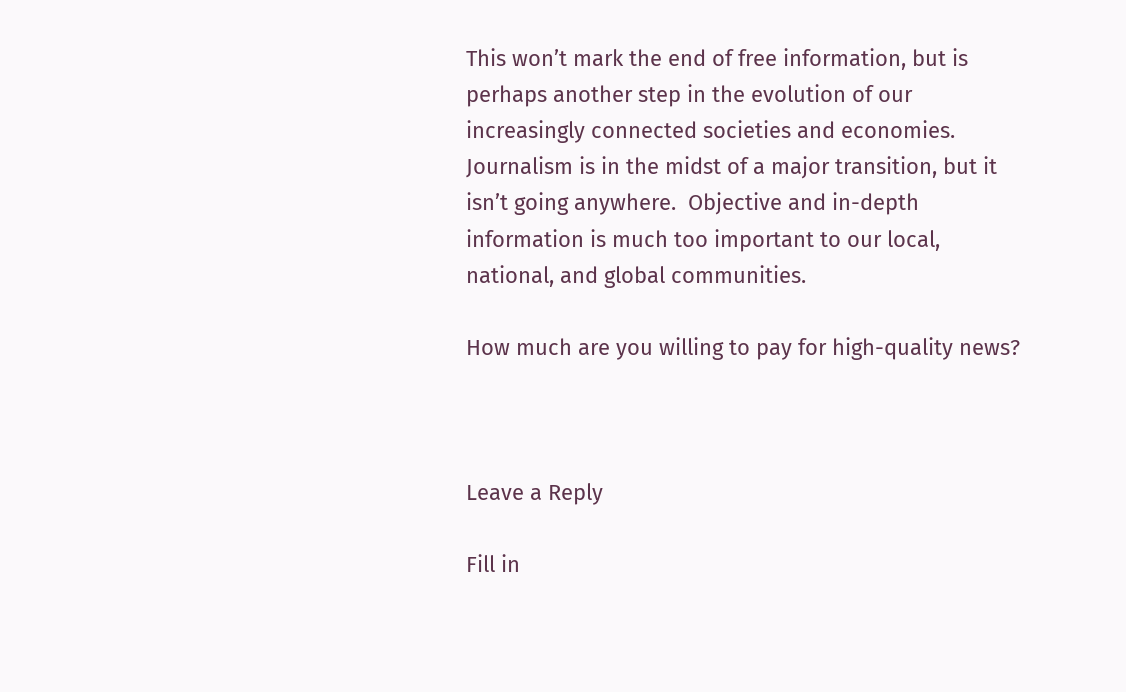This won’t mark the end of free information, but is perhaps another step in the evolution of our increasingly connected societies and economies.  Journalism is in the midst of a major transition, but it isn’t going anywhere.  Objective and in-depth information is much too important to our local, national, and global communities.

How much are you willing to pay for high-quality news?



Leave a Reply

Fill in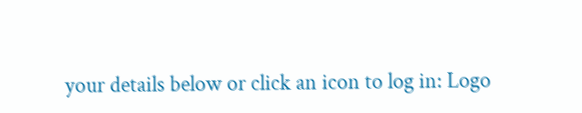your details below or click an icon to log in: Logo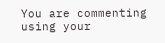You are commenting using your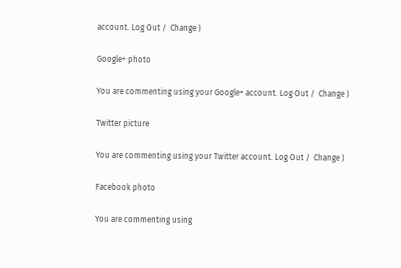account. Log Out /  Change )

Google+ photo

You are commenting using your Google+ account. Log Out /  Change )

Twitter picture

You are commenting using your Twitter account. Log Out /  Change )

Facebook photo

You are commenting using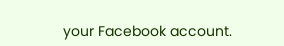your Facebook account.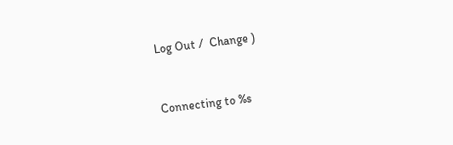Log Out /  Change )


Connecting to %s